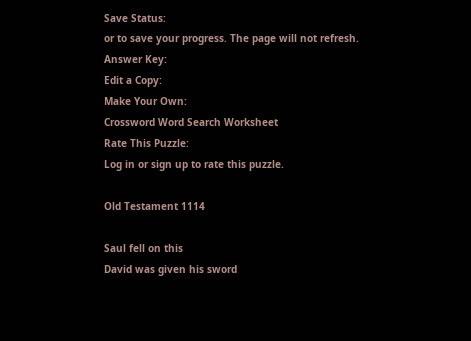Save Status:
or to save your progress. The page will not refresh.
Answer Key:
Edit a Copy:
Make Your Own:
Crossword Word Search Worksheet
Rate This Puzzle:
Log in or sign up to rate this puzzle.

Old Testament 1114

Saul fell on this
David was given his sword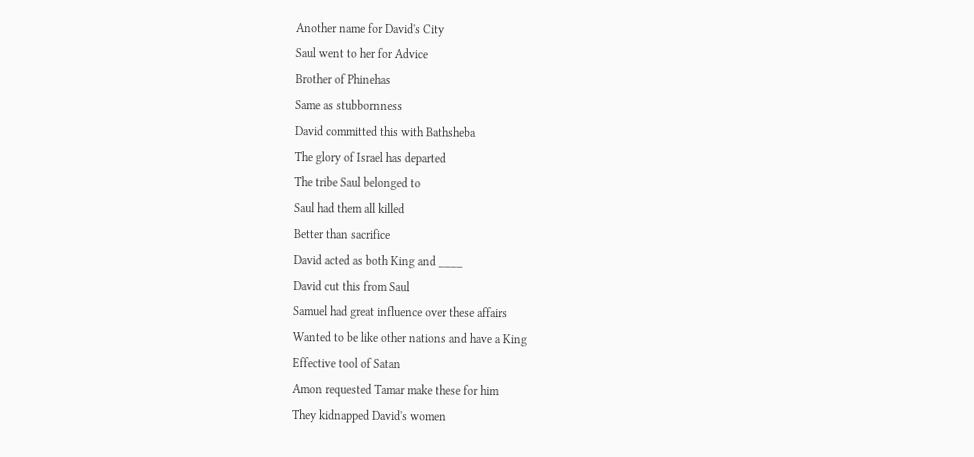Another name for David's City
Saul went to her for Advice
Brother of Phinehas
Same as stubbornness
David committed this with Bathsheba
The glory of Israel has departed
The tribe Saul belonged to
Saul had them all killed
Better than sacrifice
David acted as both King and ____
David cut this from Saul
Samuel had great influence over these affairs
Wanted to be like other nations and have a King
Effective tool of Satan
Amon requested Tamar make these for him
They kidnapped David's women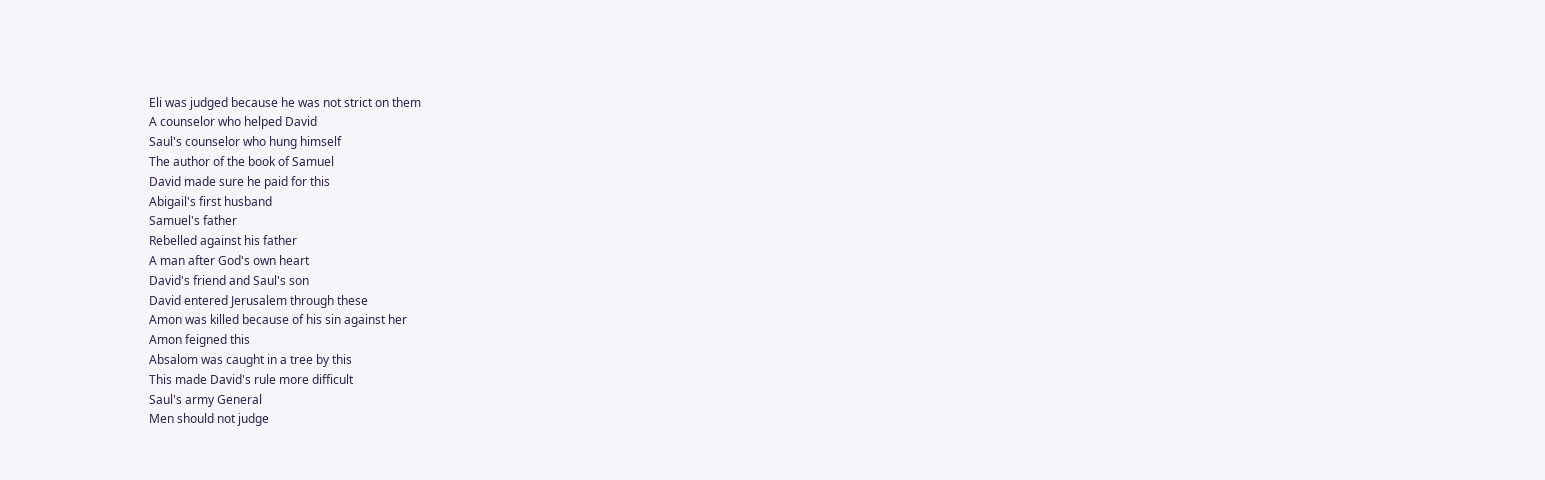Eli was judged because he was not strict on them
A counselor who helped David
Saul's counselor who hung himself
The author of the book of Samuel
David made sure he paid for this
Abigail's first husband
Samuel's father
Rebelled against his father
A man after God's own heart
David's friend and Saul's son
David entered Jerusalem through these
Amon was killed because of his sin against her
Amon feigned this
Absalom was caught in a tree by this
This made David's rule more difficult
Saul's army General
Men should not judge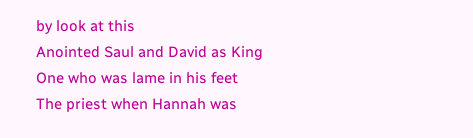by look at this
Anointed Saul and David as King
One who was lame in his feet
The priest when Hannah was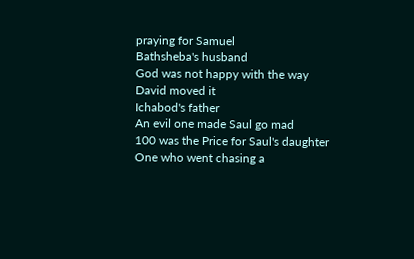praying for Samuel
Bathsheba's husband
God was not happy with the way David moved it
Ichabod's father
An evil one made Saul go mad
100 was the Price for Saul's daughter
One who went chasing a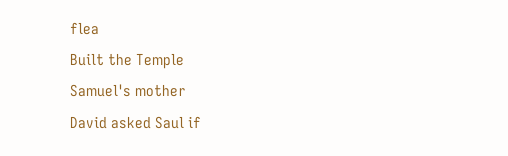flea
Built the Temple
Samuel's mother
David asked Saul if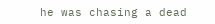he was chasing a dead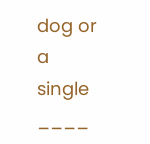dog or a single ____